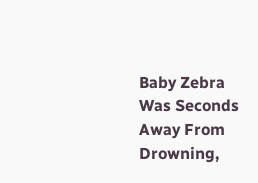Baby Zebra Was Seconds Away From Drowning,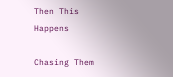Then This Happens

Chasing Them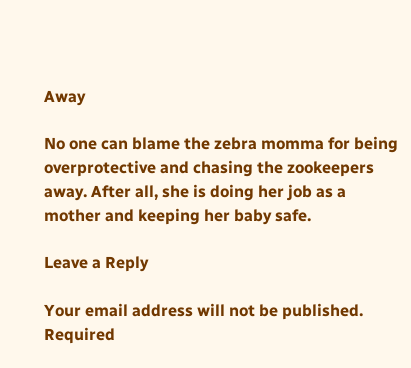Away

No one can blame the zebra momma for being overprotective and chasing the zookeepers away. After all, she is doing her job as a mother and keeping her baby safe.

Leave a Reply

Your email address will not be published. Required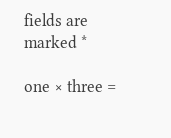fields are marked *

one × three =